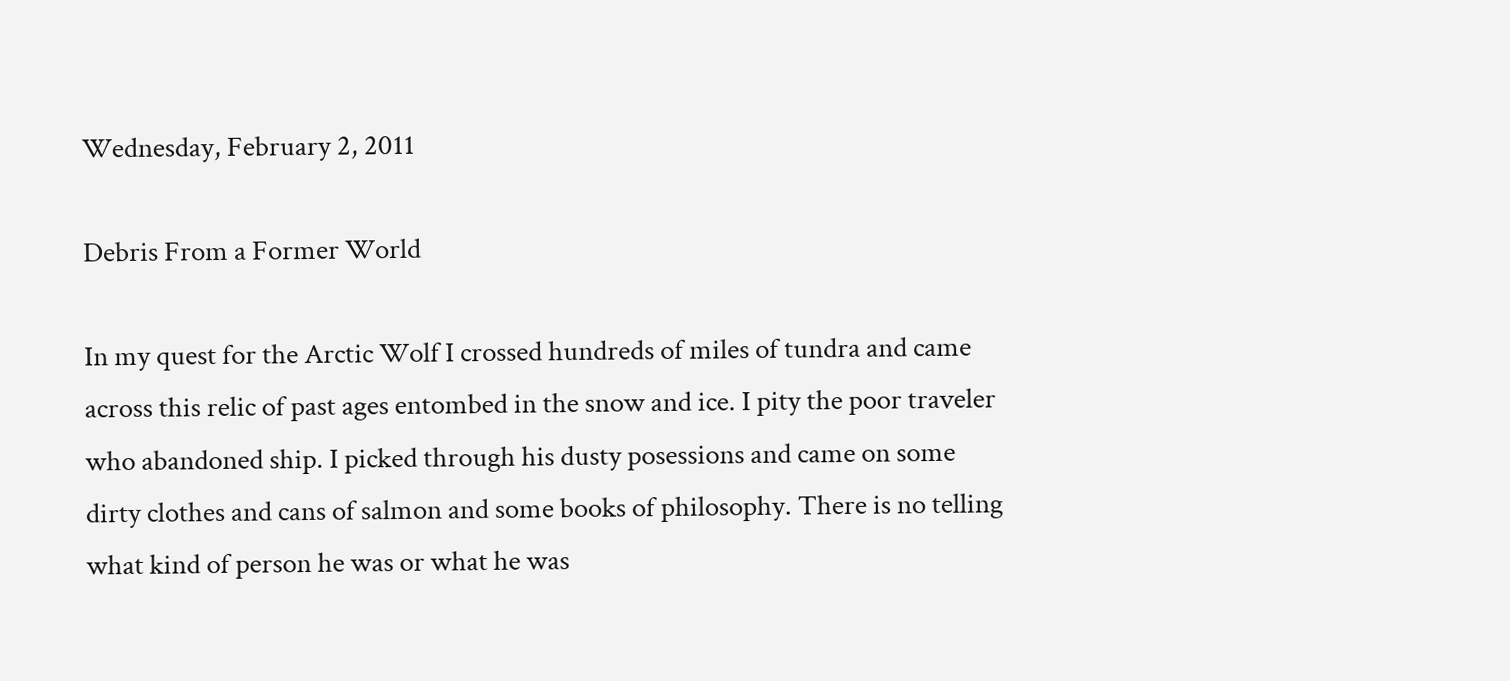Wednesday, February 2, 2011

Debris From a Former World

In my quest for the Arctic Wolf I crossed hundreds of miles of tundra and came across this relic of past ages entombed in the snow and ice. I pity the poor traveler who abandoned ship. I picked through his dusty posessions and came on some dirty clothes and cans of salmon and some books of philosophy. There is no telling what kind of person he was or what he was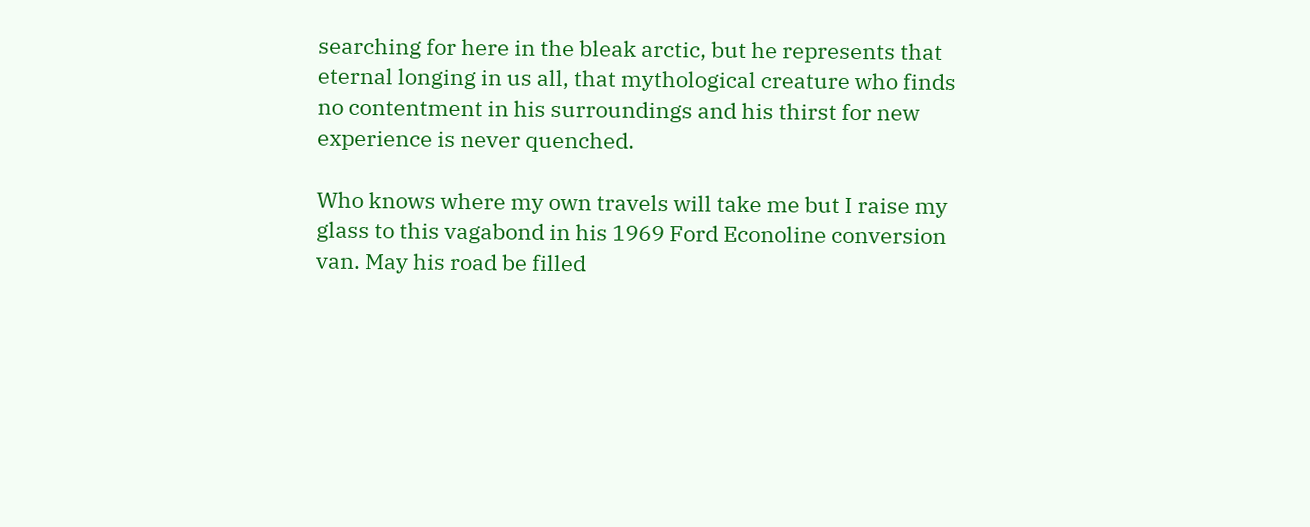searching for here in the bleak arctic, but he represents that eternal longing in us all, that mythological creature who finds no contentment in his surroundings and his thirst for new experience is never quenched.

Who knows where my own travels will take me but I raise my glass to this vagabond in his 1969 Ford Econoline conversion van. May his road be filled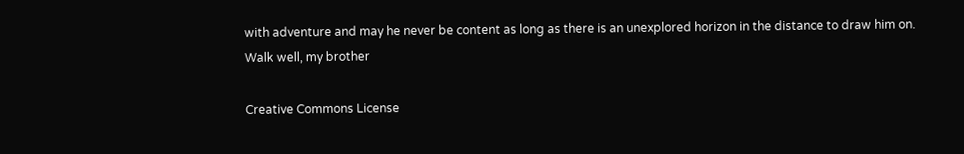with adventure and may he never be content as long as there is an unexplored horizon in the distance to draw him on.
Walk well, my brother

Creative Commons License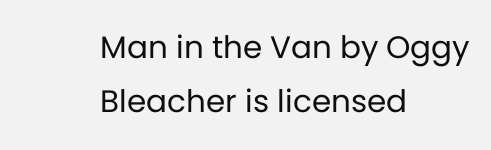Man in the Van by Oggy Bleacher is licensed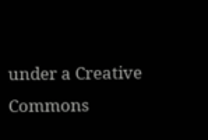under a Creative Commons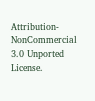Attribution-NonCommercial 3.0 Unported License.